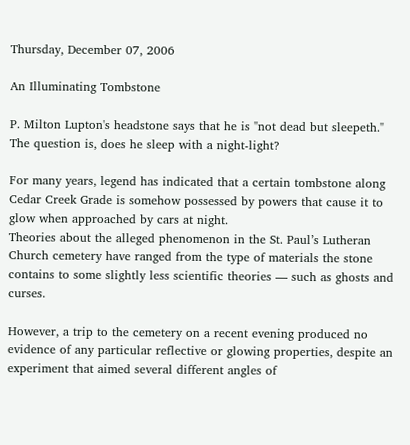Thursday, December 07, 2006

An Illuminating Tombstone

P. Milton Lupton's headstone says that he is "not dead but sleepeth." The question is, does he sleep with a night-light?

For many years, legend has indicated that a certain tombstone along Cedar Creek Grade is somehow possessed by powers that cause it to glow when approached by cars at night.
Theories about the alleged phenomenon in the St. Paul’s Lutheran Church cemetery have ranged from the type of materials the stone contains to some slightly less scientific theories — such as ghosts and curses.

However, a trip to the cemetery on a recent evening produced no evidence of any particular reflective or glowing properties, despite an experiment that aimed several different angles of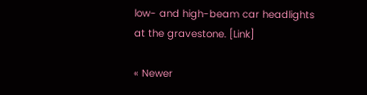low- and high-beam car headlights at the gravestone. [Link]

« Newer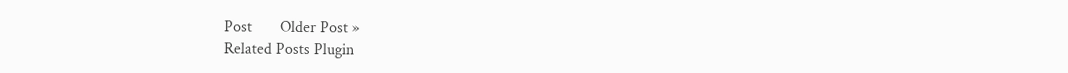Post       Older Post »
Related Posts Plugin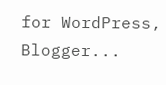for WordPress, Blogger...